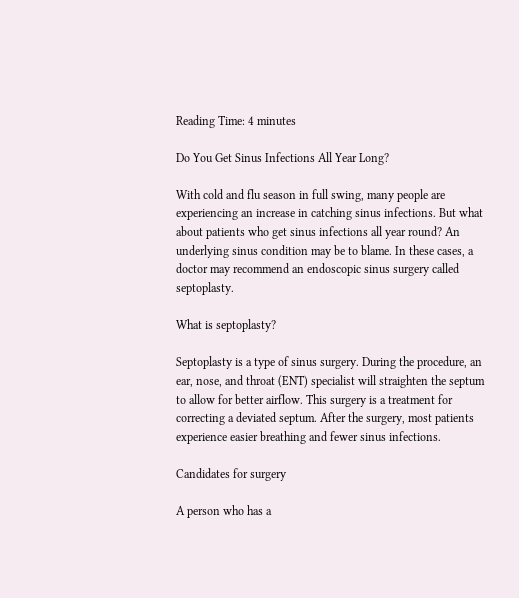Reading Time: 4 minutes

Do You Get Sinus Infections All Year Long?

With cold and flu season in full swing, many people are experiencing an increase in catching sinus infections. But what about patients who get sinus infections all year round? An underlying sinus condition may be to blame. In these cases, a doctor may recommend an endoscopic sinus surgery called septoplasty.

What is septoplasty?

Septoplasty is a type of sinus surgery. During the procedure, an ear, nose, and throat (ENT) specialist will straighten the septum to allow for better airflow. This surgery is a treatment for correcting a deviated septum. After the surgery, most patients experience easier breathing and fewer sinus infections.

Candidates for surgery

A person who has a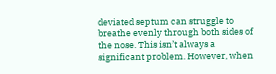deviated septum can struggle to breathe evenly through both sides of the nose. This isn’t always a significant problem. However, when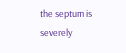the septum is severely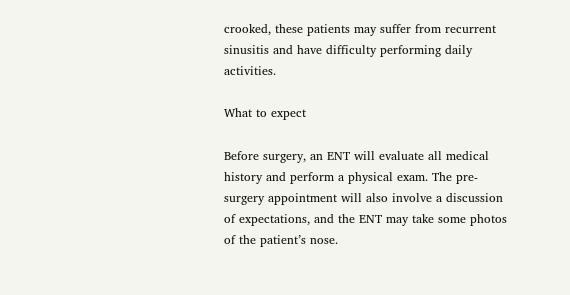crooked, these patients may suffer from recurrent sinusitis and have difficulty performing daily activities.

What to expect

Before surgery, an ENT will evaluate all medical history and perform a physical exam. The pre-surgery appointment will also involve a discussion of expectations, and the ENT may take some photos of the patient’s nose.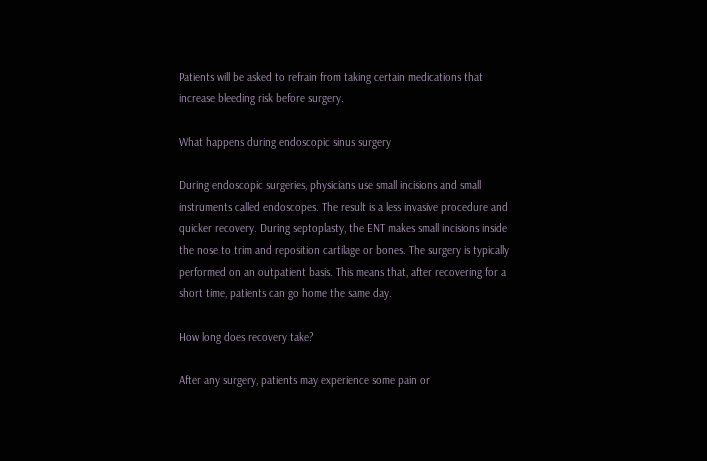Patients will be asked to refrain from taking certain medications that increase bleeding risk before surgery.

What happens during endoscopic sinus surgery

During endoscopic surgeries, physicians use small incisions and small instruments called endoscopes. The result is a less invasive procedure and quicker recovery. During septoplasty, the ENT makes small incisions inside the nose to trim and reposition cartilage or bones. The surgery is typically performed on an outpatient basis. This means that, after recovering for a short time, patients can go home the same day.

How long does recovery take?

After any surgery, patients may experience some pain or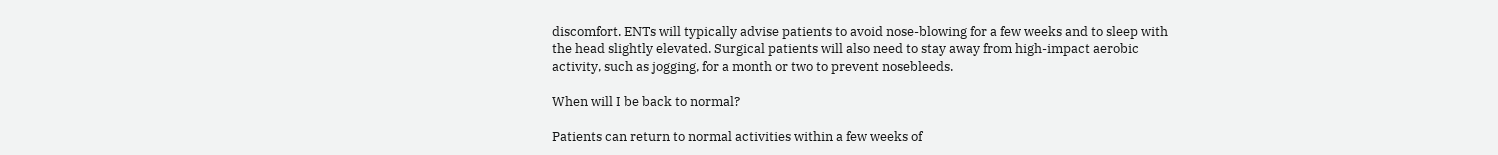discomfort. ENTs will typically advise patients to avoid nose-blowing for a few weeks and to sleep with the head slightly elevated. Surgical patients will also need to stay away from high-impact aerobic activity, such as jogging, for a month or two to prevent nosebleeds.

When will I be back to normal?

Patients can return to normal activities within a few weeks of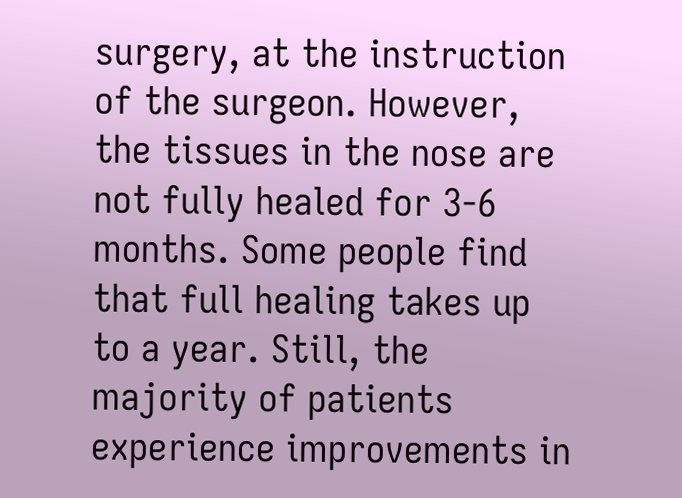surgery, at the instruction of the surgeon. However, the tissues in the nose are not fully healed for 3-6 months. Some people find that full healing takes up to a year. Still, the majority of patients experience improvements in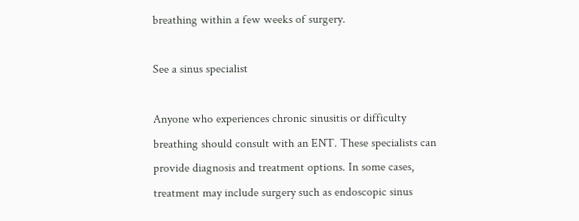breathing within a few weeks of surgery.

See a sinus specialist

Anyone who experiences chronic sinusitis or difficulty breathing should consult with an ENT. These specialists can provide diagnosis and treatment options. In some cases, treatment may include surgery such as endoscopic sinus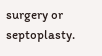surgery or septoplasty.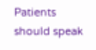Patients should speak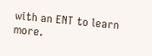with an ENT to learn more.